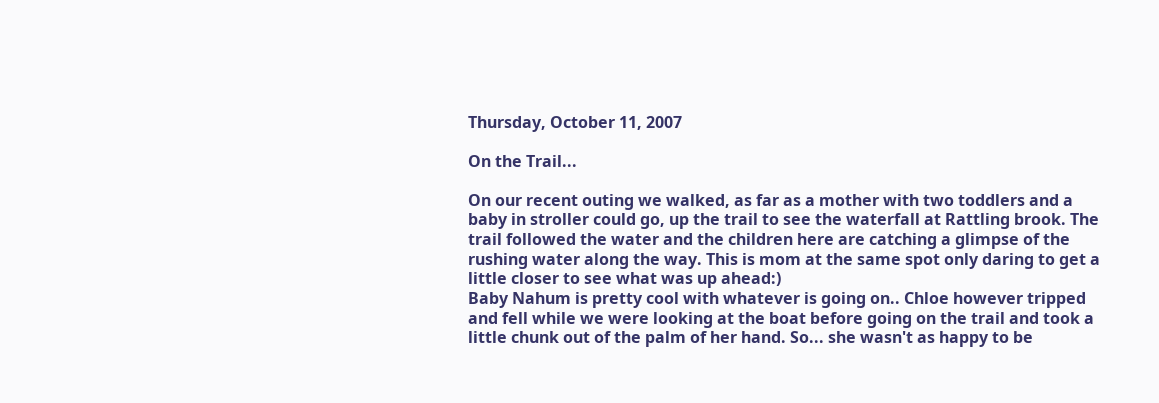Thursday, October 11, 2007

On the Trail...

On our recent outing we walked, as far as a mother with two toddlers and a baby in stroller could go, up the trail to see the waterfall at Rattling brook. The trail followed the water and the children here are catching a glimpse of the rushing water along the way. This is mom at the same spot only daring to get a little closer to see what was up ahead:)
Baby Nahum is pretty cool with whatever is going on.. Chloe however tripped and fell while we were looking at the boat before going on the trail and took a little chunk out of the palm of her hand. So... she wasn't as happy to be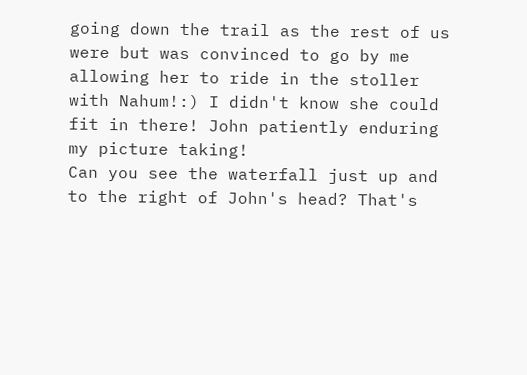going down the trail as the rest of us were but was convinced to go by me allowing her to ride in the stoller with Nahum!:) I didn't know she could fit in there! John patiently enduring my picture taking!
Can you see the waterfall just up and to the right of John's head? That's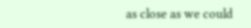as close as we could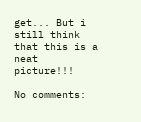get... But i still think that this is a neat picture!!!

No comments: